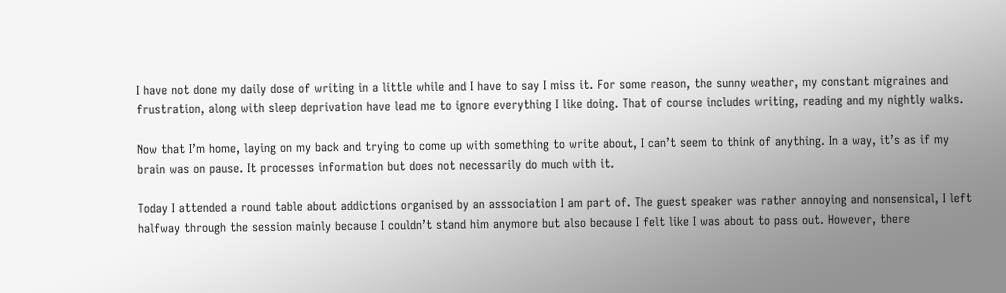I have not done my daily dose of writing in a little while and I have to say I miss it. For some reason, the sunny weather, my constant migraines and frustration, along with sleep deprivation have lead me to ignore everything I like doing. That of course includes writing, reading and my nightly walks.

Now that I’m home, laying on my back and trying to come up with something to write about, I can’t seem to think of anything. In a way, it’s as if my brain was on pause. It processes information but does not necessarily do much with it.

Today I attended a round table about addictions organised by an asssociation I am part of. The guest speaker was rather annoying and nonsensical, I left halfway through the session mainly because I couldn’t stand him anymore but also because I felt like I was about to pass out. However, there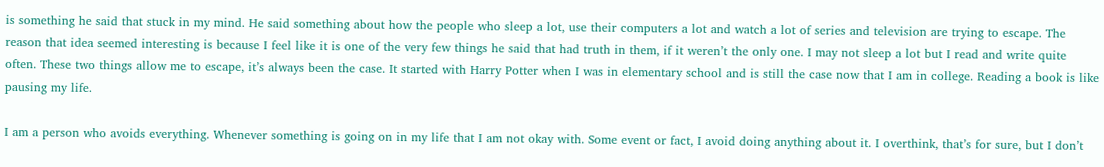is something he said that stuck in my mind. He said something about how the people who sleep a lot, use their computers a lot and watch a lot of series and television are trying to escape. The reason that idea seemed interesting is because I feel like it is one of the very few things he said that had truth in them, if it weren’t the only one. I may not sleep a lot but I read and write quite often. These two things allow me to escape, it’s always been the case. It started with Harry Potter when I was in elementary school and is still the case now that I am in college. Reading a book is like pausing my life.

I am a person who avoids everything. Whenever something is going on in my life that I am not okay with. Some event or fact, I avoid doing anything about it. I overthink, that’s for sure, but I don’t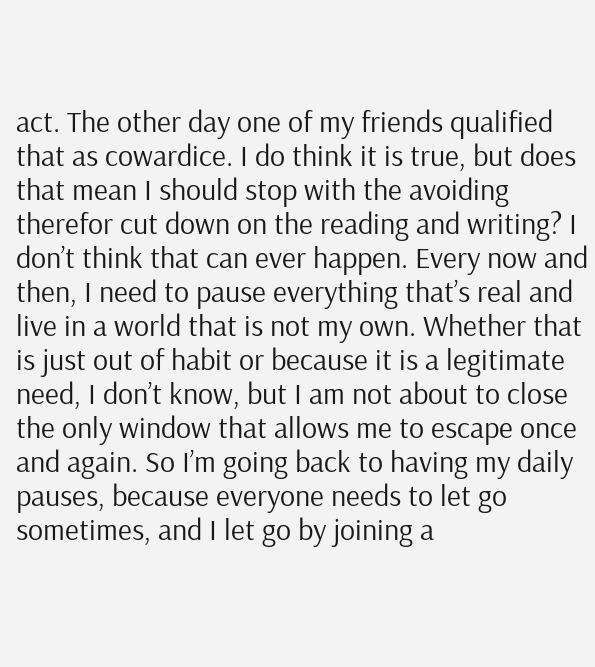act. The other day one of my friends qualified that as cowardice. I do think it is true, but does that mean I should stop with the avoiding therefor cut down on the reading and writing? I don’t think that can ever happen. Every now and then, I need to pause everything that’s real and live in a world that is not my own. Whether that is just out of habit or because it is a legitimate need, I don’t know, but I am not about to close the only window that allows me to escape once and again. So I’m going back to having my daily pauses, because everyone needs to let go sometimes, and I let go by joining a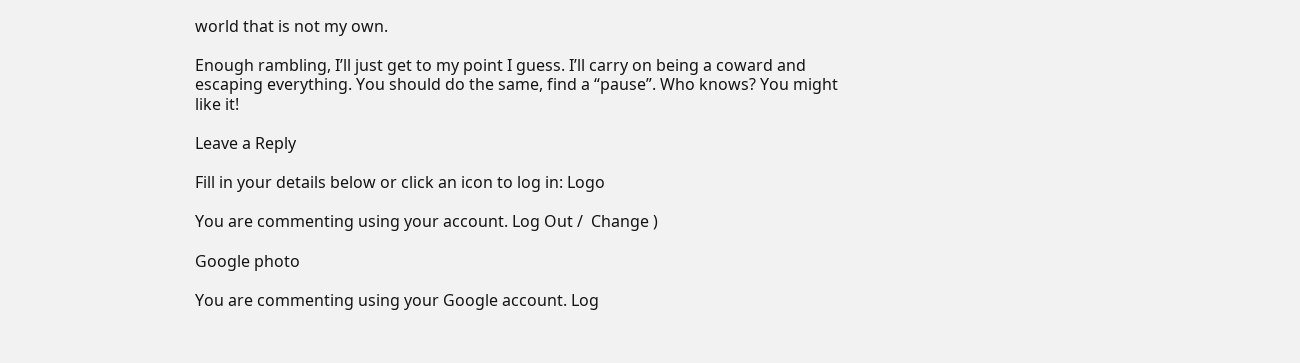world that is not my own.

Enough rambling, I’ll just get to my point I guess. I’ll carry on being a coward and escaping everything. You should do the same, find a “pause”. Who knows? You might like it!

Leave a Reply

Fill in your details below or click an icon to log in: Logo

You are commenting using your account. Log Out /  Change )

Google photo

You are commenting using your Google account. Log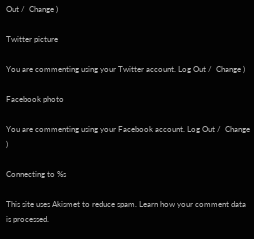Out /  Change )

Twitter picture

You are commenting using your Twitter account. Log Out /  Change )

Facebook photo

You are commenting using your Facebook account. Log Out /  Change )

Connecting to %s

This site uses Akismet to reduce spam. Learn how your comment data is processed.